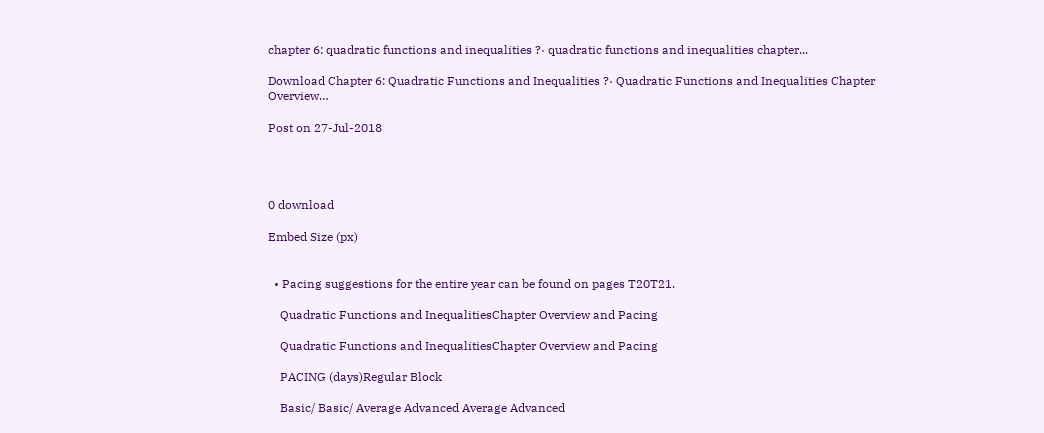chapter 6: quadratic functions and inequalities ?· quadratic functions and inequalities chapter...

Download Chapter 6: Quadratic Functions and Inequalities ?· Quadratic Functions and Inequalities Chapter Overview…

Post on 27-Jul-2018




0 download

Embed Size (px)


  • Pacing suggestions for the entire year can be found on pages T20T21.

    Quadratic Functions and InequalitiesChapter Overview and Pacing

    Quadratic Functions and InequalitiesChapter Overview and Pacing

    PACING (days)Regular Block

    Basic/ Basic/ Average Advanced Average Advanced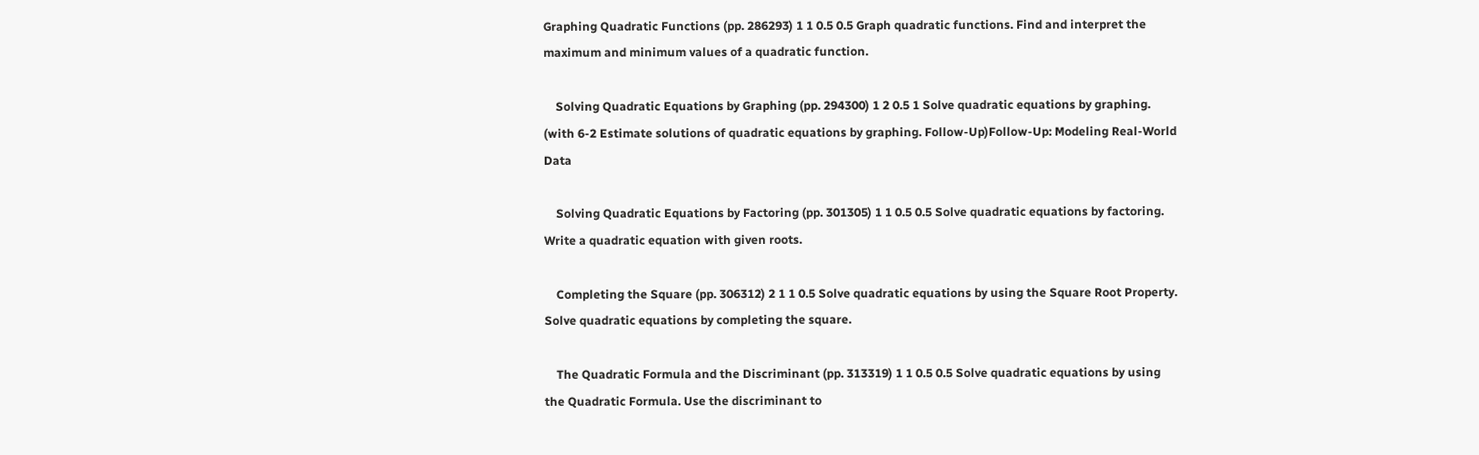Graphing Quadratic Functions (pp. 286293) 1 1 0.5 0.5 Graph quadratic functions. Find and interpret the maximum and minimum values of a quadratic function.

    Solving Quadratic Equations by Graphing (pp. 294300) 1 2 0.5 1 Solve quadratic equations by graphing. (with 6-2 Estimate solutions of quadratic equations by graphing. Follow-Up)Follow-Up: Modeling Real-World Data

    Solving Quadratic Equations by Factoring (pp. 301305) 1 1 0.5 0.5 Solve quadratic equations by factoring. Write a quadratic equation with given roots.

    Completing the Square (pp. 306312) 2 1 1 0.5 Solve quadratic equations by using the Square Root Property. Solve quadratic equations by completing the square.

    The Quadratic Formula and the Discriminant (pp. 313319) 1 1 0.5 0.5 Solve quadratic equations by using the Quadratic Formula. Use the discriminant to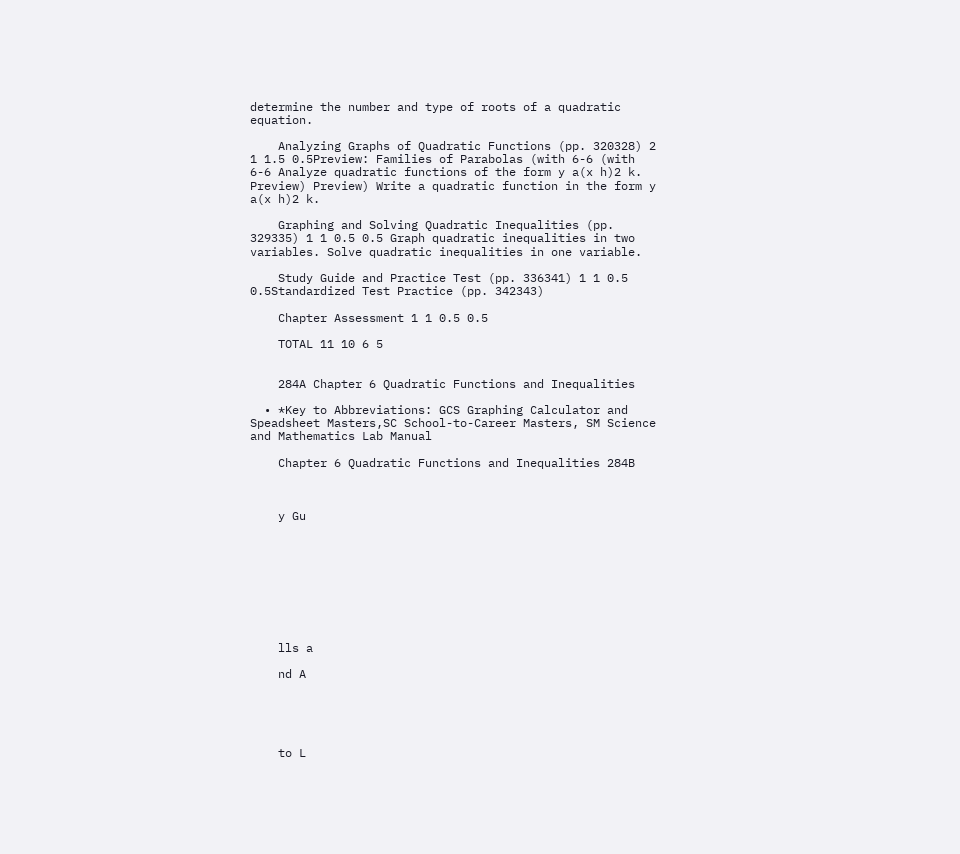determine the number and type of roots of a quadratic equation.

    Analyzing Graphs of Quadratic Functions (pp. 320328) 2 1 1.5 0.5Preview: Families of Parabolas (with 6-6 (with 6-6 Analyze quadratic functions of the form y a(x h)2 k. Preview) Preview) Write a quadratic function in the form y a(x h)2 k.

    Graphing and Solving Quadratic Inequalities (pp. 329335) 1 1 0.5 0.5 Graph quadratic inequalities in two variables. Solve quadratic inequalities in one variable.

    Study Guide and Practice Test (pp. 336341) 1 1 0.5 0.5Standardized Test Practice (pp. 342343)

    Chapter Assessment 1 1 0.5 0.5

    TOTAL 11 10 6 5


    284A Chapter 6 Quadratic Functions and Inequalities

  • *Key to Abbreviations: GCS Graphing Calculator and Speadsheet Masters,SC School-to-Career Masters, SM Science and Mathematics Lab Manual

    Chapter 6 Quadratic Functions and Inequalities 284B



    y Gu









    lls a

    nd A





    to L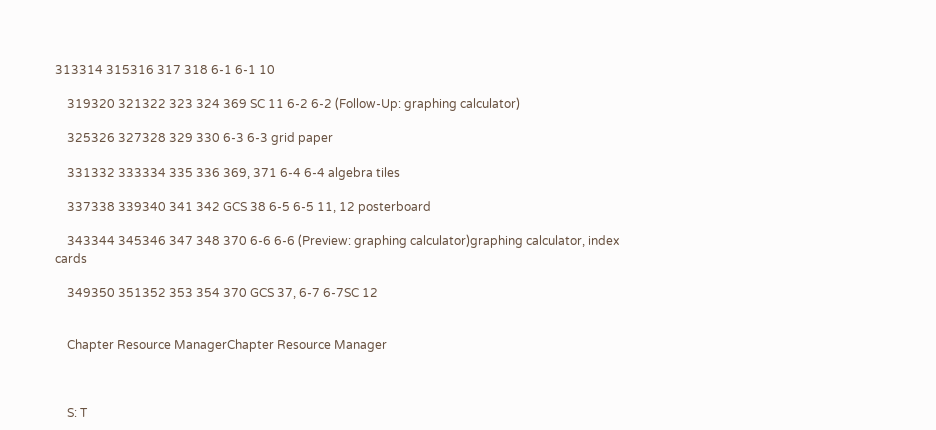313314 315316 317 318 6-1 6-1 10

    319320 321322 323 324 369 SC 11 6-2 6-2 (Follow-Up: graphing calculator)

    325326 327328 329 330 6-3 6-3 grid paper

    331332 333334 335 336 369, 371 6-4 6-4 algebra tiles

    337338 339340 341 342 GCS 38 6-5 6-5 11, 12 posterboard

    343344 345346 347 348 370 6-6 6-6 (Preview: graphing calculator)graphing calculator, index cards

    349350 351352 353 354 370 GCS 37, 6-7 6-7SC 12


    Chapter Resource ManagerChapter Resource Manager



    S: T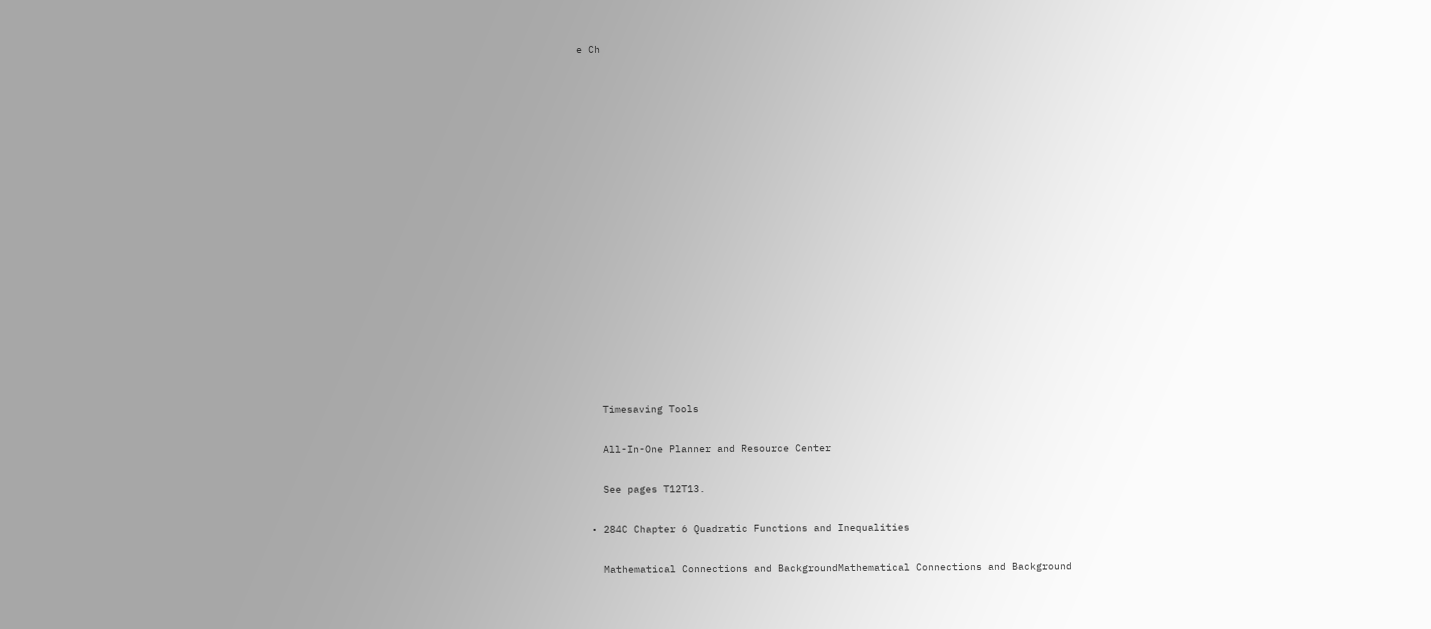e Ch

















    Timesaving Tools

    All-In-One Planner and Resource Center

    See pages T12T13.

  • 284C Chapter 6 Quadratic Functions and Inequalities

    Mathematical Connections and BackgroundMathematical Connections and Background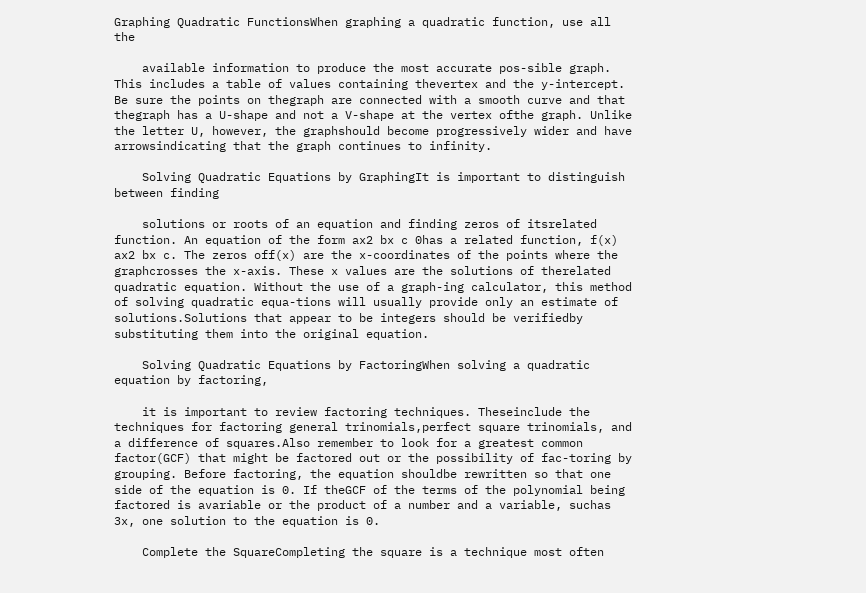Graphing Quadratic FunctionsWhen graphing a quadratic function, use all the

    available information to produce the most accurate pos-sible graph. This includes a table of values containing thevertex and the y-intercept. Be sure the points on thegraph are connected with a smooth curve and that thegraph has a U-shape and not a V-shape at the vertex ofthe graph. Unlike the letter U, however, the graphshould become progressively wider and have arrowsindicating that the graph continues to infinity.

    Solving Quadratic Equations by GraphingIt is important to distinguish between finding

    solutions or roots of an equation and finding zeros of itsrelated function. An equation of the form ax2 bx c 0has a related function, f(x) ax2 bx c. The zeros off(x) are the x-coordinates of the points where the graphcrosses the x-axis. These x values are the solutions of therelated quadratic equation. Without the use of a graph-ing calculator, this method of solving quadratic equa-tions will usually provide only an estimate of solutions.Solutions that appear to be integers should be verifiedby substituting them into the original equation.

    Solving Quadratic Equations by FactoringWhen solving a quadratic equation by factoring,

    it is important to review factoring techniques. Theseinclude the techniques for factoring general trinomials,perfect square trinomials, and a difference of squares.Also remember to look for a greatest common factor(GCF) that might be factored out or the possibility of fac-toring by grouping. Before factoring, the equation shouldbe rewritten so that one side of the equation is 0. If theGCF of the terms of the polynomial being factored is avariable or the product of a number and a variable, suchas 3x, one solution to the equation is 0.

    Complete the SquareCompleting the square is a technique most often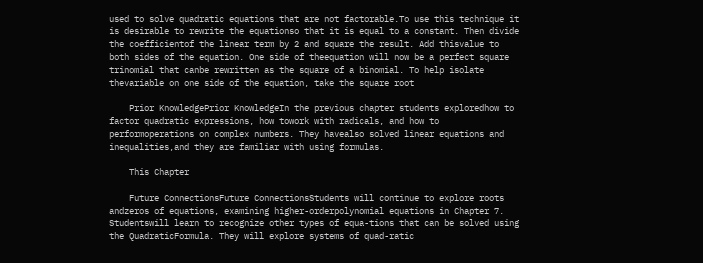used to solve quadratic equations that are not factorable.To use this technique it is desirable to rewrite the equationso that it is equal to a constant. Then divide the coefficientof the linear term by 2 and square the result. Add thisvalue to both sides of the equation. One side of theequation will now be a perfect square trinomial that canbe rewritten as the square of a binomial. To help isolate thevariable on one side of the equation, take the square root

    Prior KnowledgePrior KnowledgeIn the previous chapter students exploredhow to factor quadratic expressions, how towork with radicals, and how to performoperations on complex numbers. They havealso solved linear equations and inequalities,and they are familiar with using formulas.

    This Chapter

    Future ConnectionsFuture ConnectionsStudents will continue to explore roots andzeros of equations, examining higher-orderpolynomial equations in Chapter 7. Studentswill learn to recognize other types of equa-tions that can be solved using the QuadraticFormula. They will explore systems of quad-ratic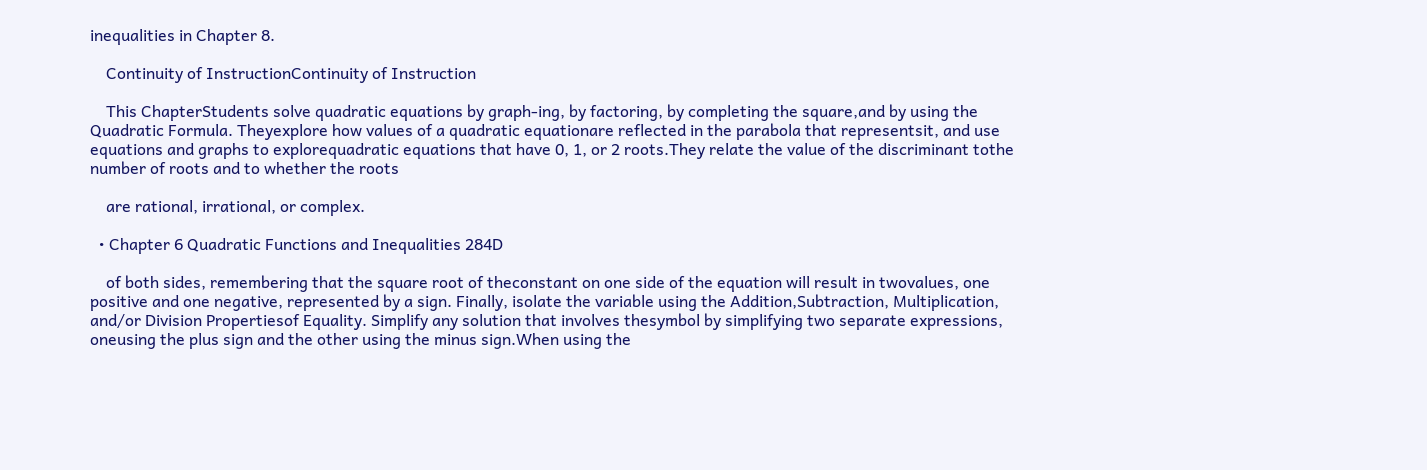inequalities in Chapter 8.

    Continuity of InstructionContinuity of Instruction

    This ChapterStudents solve quadratic equations by graph-ing, by factoring, by completing the square,and by using the Quadratic Formula. Theyexplore how values of a quadratic equationare reflected in the parabola that representsit, and use equations and graphs to explorequadratic equations that have 0, 1, or 2 roots.They relate the value of the discriminant tothe number of roots and to whether the roots

    are rational, irrational, or complex.

  • Chapter 6 Quadratic Functions and Inequalities 284D

    of both sides, remembering that the square root of theconstant on one side of the equation will result in twovalues, one positive and one negative, represented by a sign. Finally, isolate the variable using the Addition,Subtraction, Multiplication, and/or Division Propertiesof Equality. Simplify any solution that involves thesymbol by simplifying two separate expressions, oneusing the plus sign and the other using the minus sign.When using the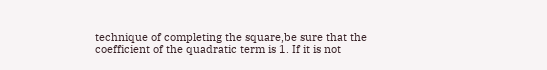technique of completing the square,be sure that the coefficient of the quadratic term is 1. If it is not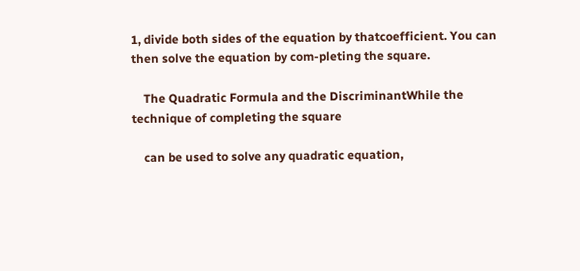1, divide both sides of the equation by thatcoefficient. You can then solve the equation by com-pleting the square.

    The Quadratic Formula and the DiscriminantWhile the technique of completing the square

    can be used to solve any quadratic equation,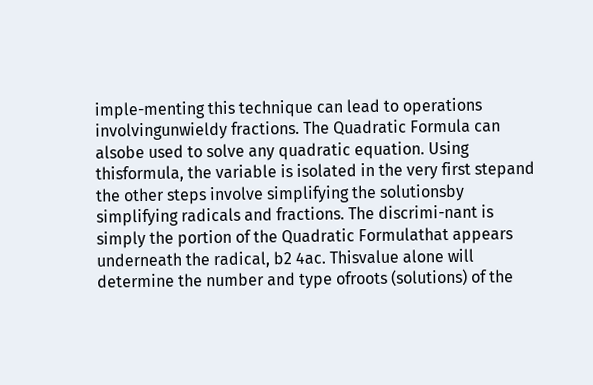imple-menting this technique can lead to operations involvingunwieldy fractions. The Quadratic Formula can alsobe used to solve any quadratic equation. Using thisformula, the variable is isolated in the very first stepand the other steps involve simplifying the solutionsby simplifying radicals and fractions. The discrimi-nant is simply the portion of the Quadratic Formulathat appears underneath the radical, b2 4ac. Thisvalue alone will determine the number and type ofroots (solutions) of the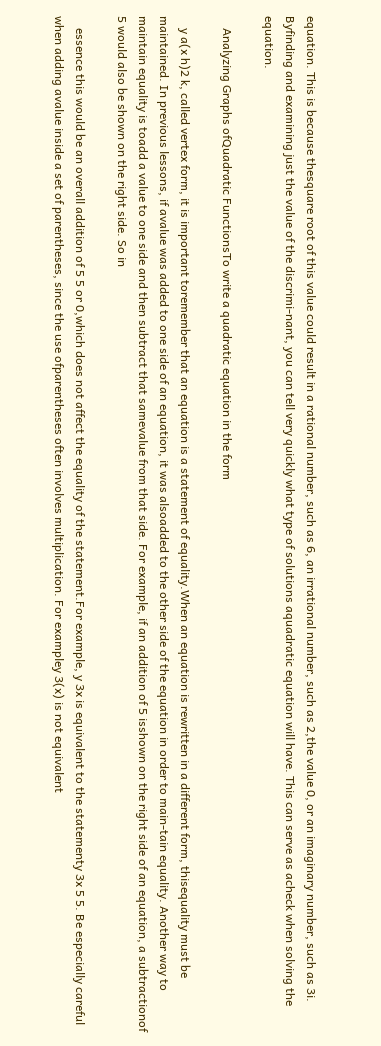equation. This is because thesquare root of this value could result in a rational number, such as 6, an irrational number, such as 2,the value 0, or an imaginary number, such as 3i. Byfinding and examining just the value of the discrimi-nant, you can tell very quickly what type of solutions aquadratic equation will have. This can serve as acheck when solving the equation.

    Analyzing Graphs ofQuadratic FunctionsTo write a quadratic equation in the form

    y a(x h)2 k, called vertex form, it is important toremember that an equation is a statement of equality.When an equation is rewritten in a different form, thisequality must be maintained. In previous lessons, if avalue was added to one side of an equation, it was alsoadded to the other side of the equation in order to main-tain equality. Another way to maintain equality is toadd a value to one side and then subtract that samevalue from that side. For example, if an addition of 5 isshown on the right side of an equation, a subtractionof 5 would also be shown on the right side. So in

    essence this would be an overall addition of 5 5 or 0,which does not affect the equality of the statement.For example, y 3x is equivalent to the statementy 3x 5 5. Be especially careful when adding avalue inside a set of parentheses, since the use ofparentheses often involves multiplication. For exampley 3(x) is not equivalent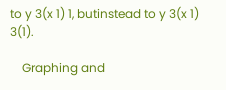to y 3(x 1) 1, butinstead to y 3(x 1) 3(1).

    Graphing and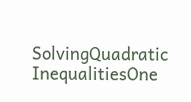SolvingQuadratic InequalitiesOne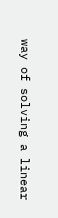way of solving a linear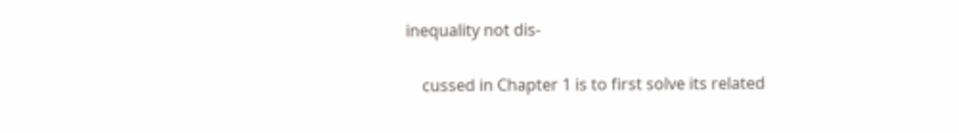inequality not dis-

    cussed in Chapter 1 is to first solve its related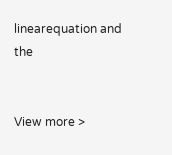linearequation and the


View more >